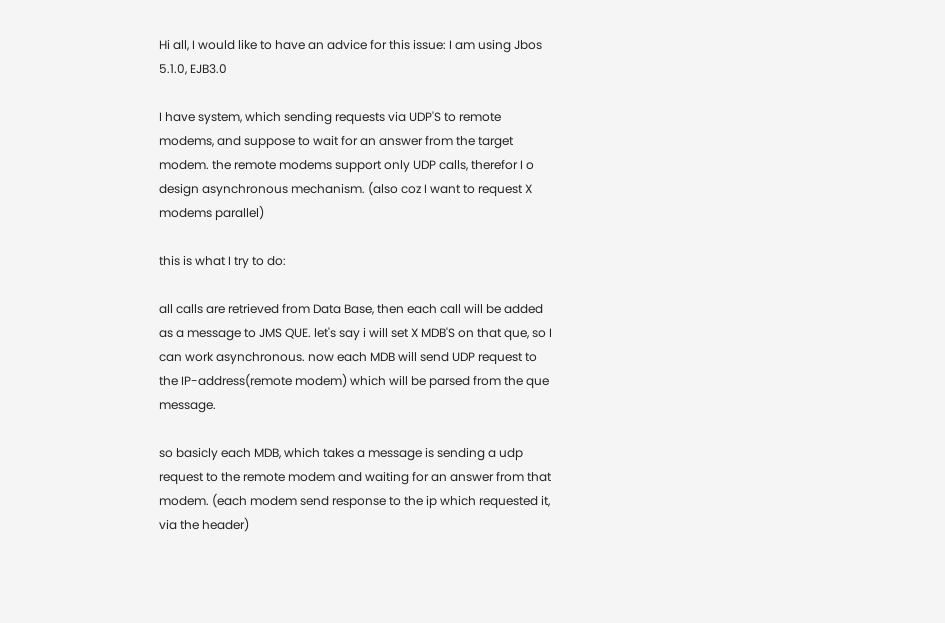Hi all, I would like to have an advice for this issue: I am using Jbos 5.1.0, EJB3.0

I have system, which sending requests via UDP'S to remote modems, and suppose to wait for an answer from the target modem. the remote modems support only UDP calls, therefor I o design asynchronous mechanism. (also coz I want to request X modems parallel)

this is what I try to do:

all calls are retrieved from Data Base, then each call will be added as a message to JMS QUE. let's say i will set X MDB'S on that que, so I can work asynchronous. now each MDB will send UDP request to the IP-address(remote modem) which will be parsed from the que message.

so basicly each MDB, which takes a message is sending a udp request to the remote modem and waiting for an answer from that modem. (each modem send response to the ip which requested it, via the header)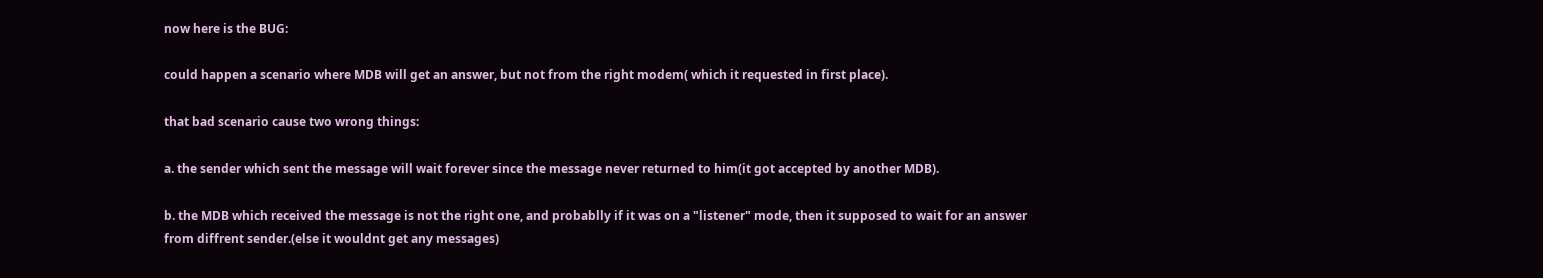now here is the BUG:

could happen a scenario where MDB will get an answer, but not from the right modem( which it requested in first place).

that bad scenario cause two wrong things:

a. the sender which sent the message will wait forever since the message never returned to him(it got accepted by another MDB).

b. the MDB which received the message is not the right one, and probablly if it was on a "listener" mode, then it supposed to wait for an answer from diffrent sender.(else it wouldnt get any messages)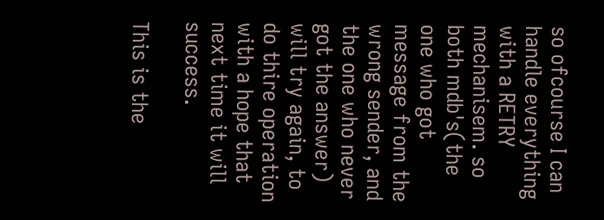so ofcourse I can handle everything with a RETRY mechanisem. so both mdb's(the one who got message from the wrong sender, and the one who never got the answer) will try again, to do thire operation with a hope that next time it will success.

This is the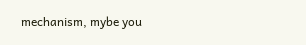mechanism, mybe you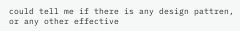could tell me if there is any design pattren, or any other effective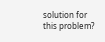solution for this problem?